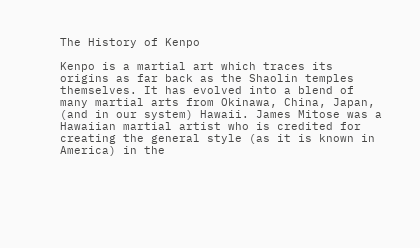The History of Kenpo

Kenpo is a martial art which traces its origins as far back as the Shaolin temples themselves. It has evolved into a blend of many martial arts from Okinawa, China, Japan, (and in our system) Hawaii. James Mitose was a Hawaiian martial artist who is credited for creating the general style (as it is known in America) in the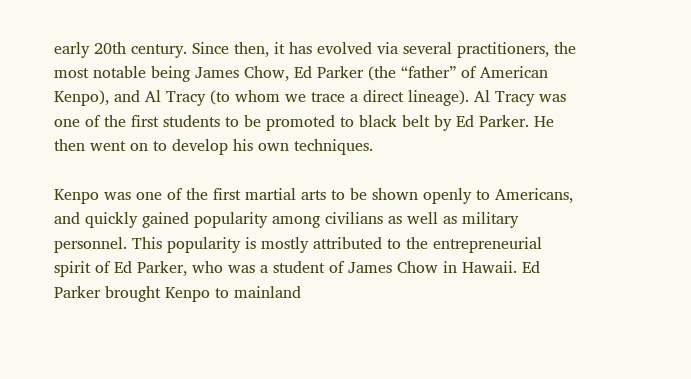early 20th century. Since then, it has evolved via several practitioners, the most notable being James Chow, Ed Parker (the “father” of American Kenpo), and Al Tracy (to whom we trace a direct lineage). Al Tracy was one of the first students to be promoted to black belt by Ed Parker. He then went on to develop his own techniques.

Kenpo was one of the first martial arts to be shown openly to Americans, and quickly gained popularity among civilians as well as military personnel. This popularity is mostly attributed to the entrepreneurial spirit of Ed Parker, who was a student of James Chow in Hawaii. Ed Parker brought Kenpo to mainland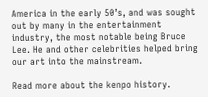America in the early 50’s, and was sought out by many in the entertainment industry, the most notable being Bruce Lee. He and other celebrities helped bring our art into the mainstream.

Read more about the kenpo history.